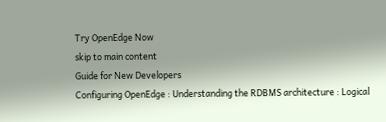Try OpenEdge Now
skip to main content
Guide for New Developers
Configuring OpenEdge : Understanding the RDBMS architecture : Logical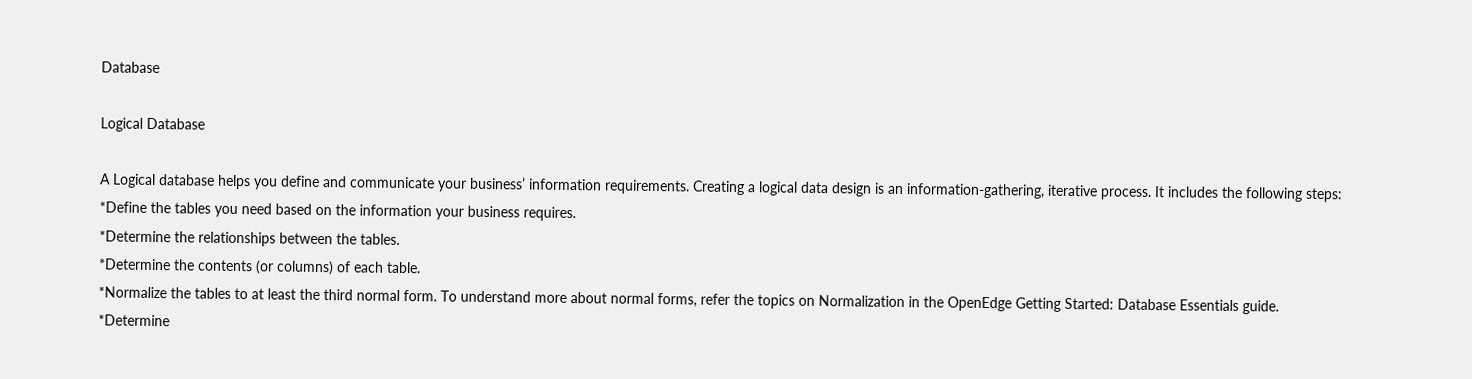Database

Logical Database

A Logical database helps you define and communicate your business’ information requirements. Creating a logical data design is an information-gathering, iterative process. It includes the following steps:
*Define the tables you need based on the information your business requires.
*Determine the relationships between the tables.
*Determine the contents (or columns) of each table.
*Normalize the tables to at least the third normal form. To understand more about normal forms, refer the topics on Normalization in the OpenEdge Getting Started: Database Essentials guide.
*Determine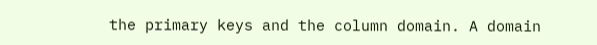the primary keys and the column domain. A domain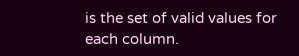is the set of valid values for each column.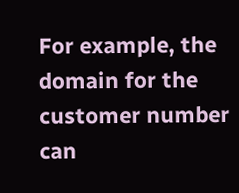For example, the domain for the customer number can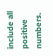include all positive numbers.